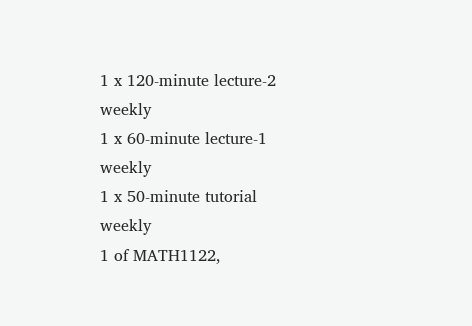1 x 120-minute lecture-2 weekly
1 x 60-minute lecture-1 weekly
1 x 50-minute tutorial weekly
1 of MATH1122,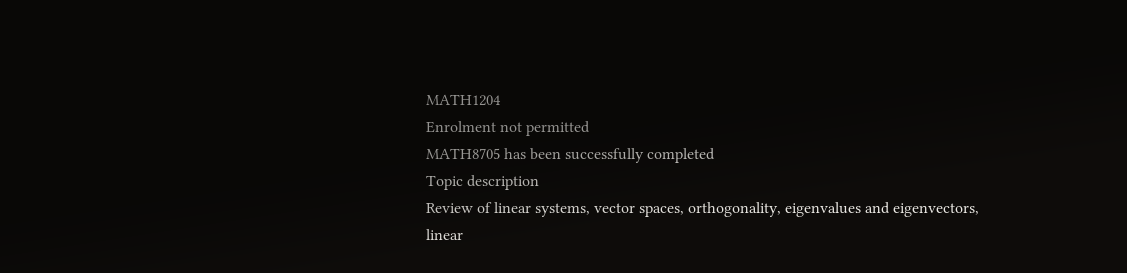MATH1204
Enrolment not permitted
MATH8705 has been successfully completed
Topic description
Review of linear systems, vector spaces, orthogonality, eigenvalues and eigenvectors, linear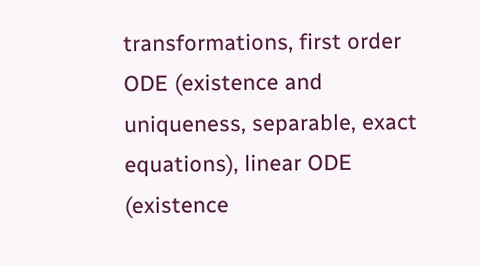transformations, first order ODE (existence and uniqueness, separable, exact equations), linear ODE (existence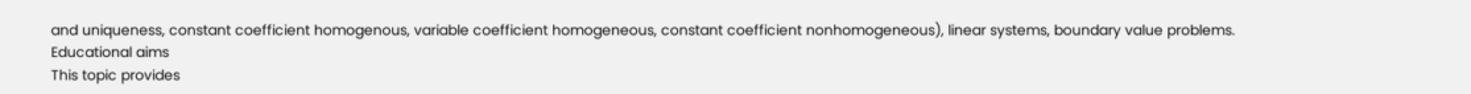and uniqueness, constant coefficient homogenous, variable coefficient homogeneous, constant coefficient nonhomogeneous), linear systems, boundary value problems.
Educational aims
This topic provides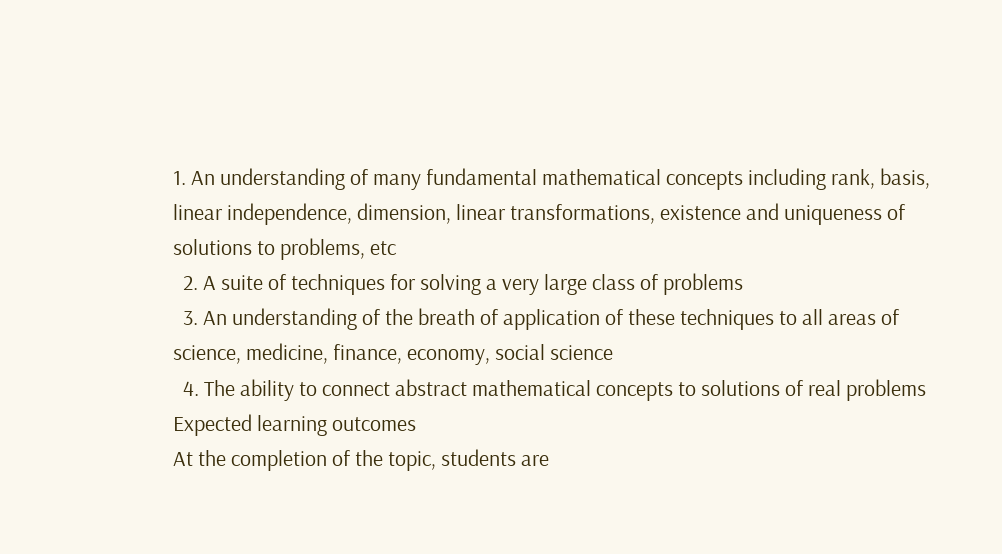1. An understanding of many fundamental mathematical concepts including rank, basis, linear independence, dimension, linear transformations, existence and uniqueness of solutions to problems, etc
  2. A suite of techniques for solving a very large class of problems
  3. An understanding of the breath of application of these techniques to all areas of science, medicine, finance, economy, social science
  4. The ability to connect abstract mathematical concepts to solutions of real problems
Expected learning outcomes
At the completion of the topic, students are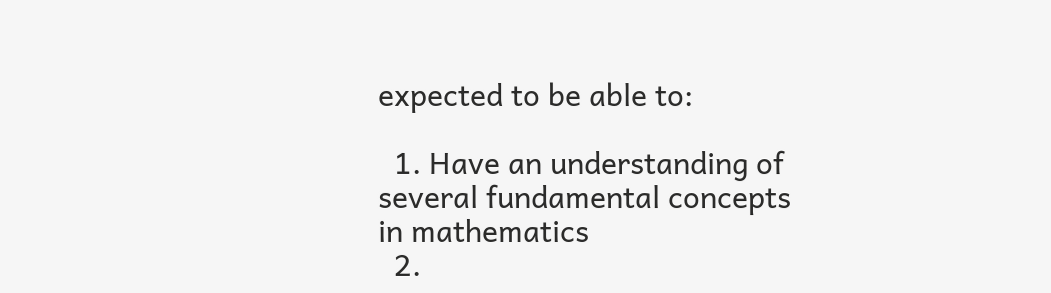expected to be able to:

  1. Have an understanding of several fundamental concepts in mathematics
  2.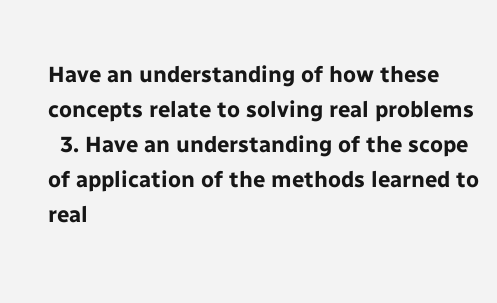Have an understanding of how these concepts relate to solving real problems
  3. Have an understanding of the scope of application of the methods learned to real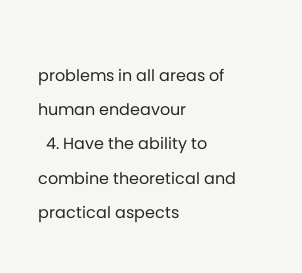problems in all areas of human endeavour
  4. Have the ability to combine theoretical and practical aspects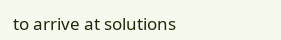to arrive at solutions